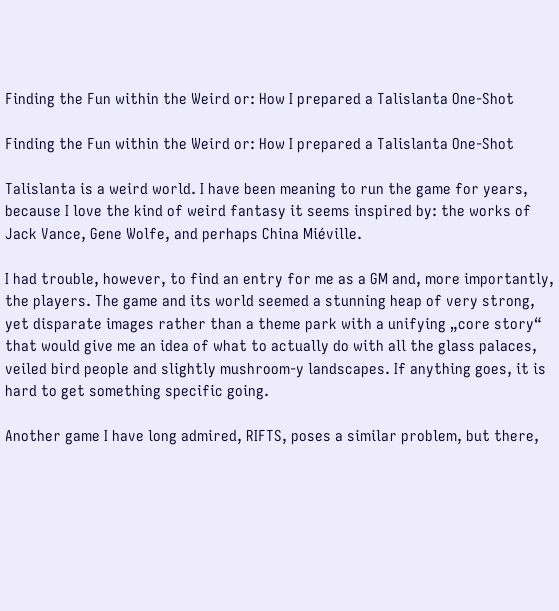Finding the Fun within the Weird or: How I prepared a Talislanta One-Shot

Finding the Fun within the Weird or: How I prepared a Talislanta One-Shot

Talislanta is a weird world. I have been meaning to run the game for years, because I love the kind of weird fantasy it seems inspired by: the works of Jack Vance, Gene Wolfe, and perhaps China Miéville.

I had trouble, however, to find an entry for me as a GM and, more importantly, the players. The game and its world seemed a stunning heap of very strong, yet disparate images rather than a theme park with a unifying „core story“ that would give me an idea of what to actually do with all the glass palaces, veiled bird people and slightly mushroom-y landscapes. If anything goes, it is hard to get something specific going.

Another game I have long admired, RIFTS, poses a similar problem, but there,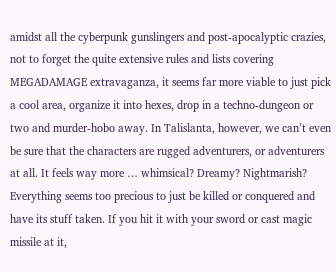amidst all the cyberpunk gunslingers and post-apocalyptic crazies, not to forget the quite extensive rules and lists covering MEGADAMAGE extravaganza, it seems far more viable to just pick a cool area, organize it into hexes, drop in a techno-dungeon or two and murder-hobo away. In Talislanta, however, we can’t even be sure that the characters are rugged adventurers, or adventurers at all. It feels way more … whimsical? Dreamy? Nightmarish? Everything seems too precious to just be killed or conquered and have its stuff taken. If you hit it with your sword or cast magic missile at it,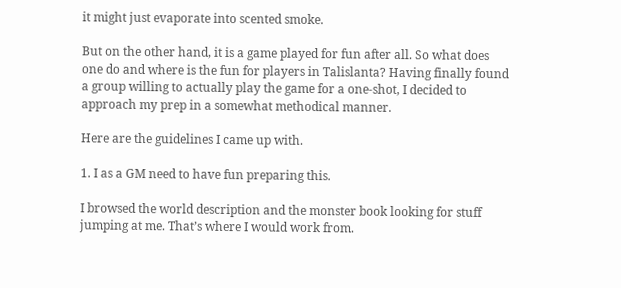it might just evaporate into scented smoke.

But on the other hand, it is a game played for fun after all. So what does one do and where is the fun for players in Talislanta? Having finally found a group willing to actually play the game for a one-shot, I decided to approach my prep in a somewhat methodical manner.

Here are the guidelines I came up with.

1. I as a GM need to have fun preparing this.

I browsed the world description and the monster book looking for stuff jumping at me. That’s where I would work from.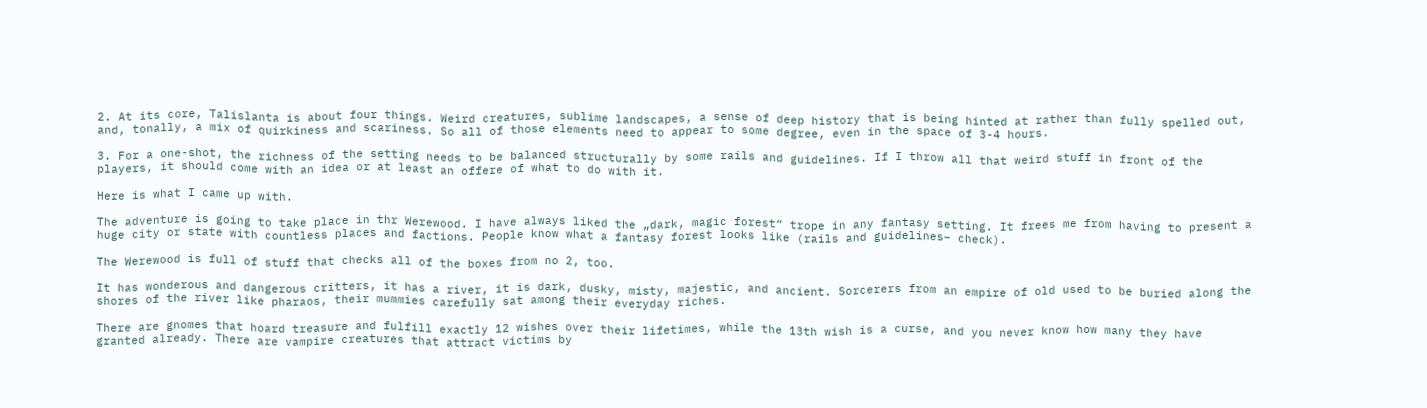2. At its core, Talislanta is about four things. Weird creatures, sublime landscapes, a sense of deep history that is being hinted at rather than fully spelled out, and, tonally, a mix of quirkiness and scariness. So all of those elements need to appear to some degree, even in the space of 3-4 hours.

3. For a one-shot, the richness of the setting needs to be balanced structurally by some rails and guidelines. If I throw all that weird stuff in front of the players, it should come with an idea or at least an offere of what to do with it.

Here is what I came up with.

The adventure is going to take place in thr Werewood. I have always liked the „dark, magic forest“ trope in any fantasy setting. It frees me from having to present a huge city or state with countless places and factions. People know what a fantasy forest looks like (rails and guidelines– check).

The Werewood is full of stuff that checks all of the boxes from no 2, too.

It has wonderous and dangerous critters, it has a river, it is dark, dusky, misty, majestic, and ancient. Sorcerers from an empire of old used to be buried along the shores of the river like pharaos, their mummies carefully sat among their everyday riches.

There are gnomes that hoard treasure and fulfill exactly 12 wishes over their lifetimes, while the 13th wish is a curse, and you never know how many they have granted already. There are vampire creatures that attract victims by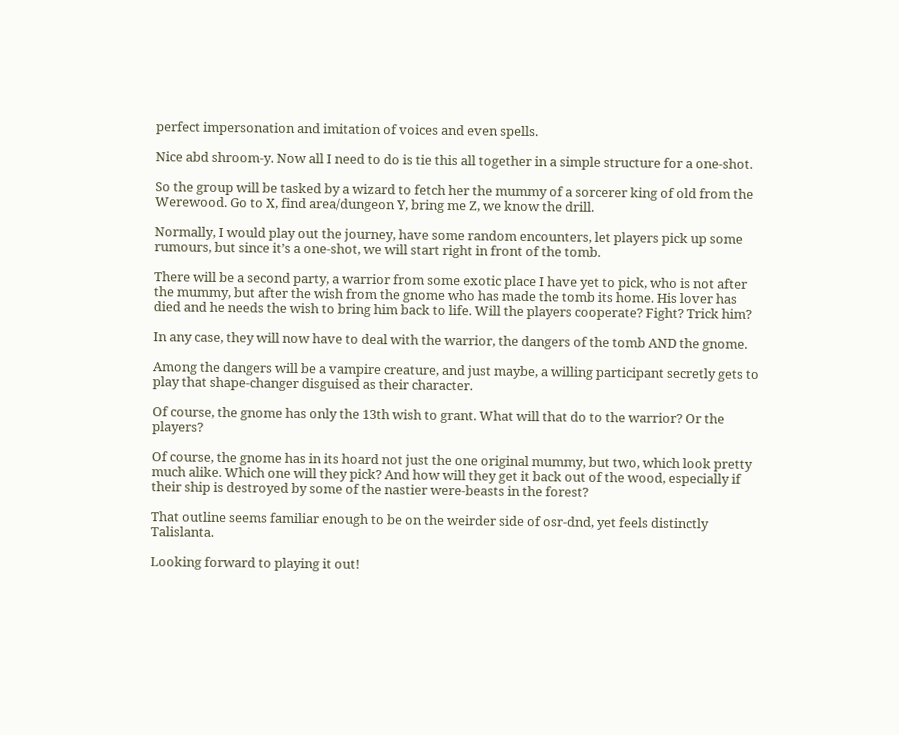perfect impersonation and imitation of voices and even spells.

Nice abd shroom-y. Now all I need to do is tie this all together in a simple structure for a one-shot.

So the group will be tasked by a wizard to fetch her the mummy of a sorcerer king of old from the Werewood. Go to X, find area/dungeon Y, bring me Z, we know the drill.

Normally, I would play out the journey, have some random encounters, let players pick up some rumours, but since it’s a one-shot, we will start right in front of the tomb.

There will be a second party, a warrior from some exotic place I have yet to pick, who is not after the mummy, but after the wish from the gnome who has made the tomb its home. His lover has died and he needs the wish to bring him back to life. Will the players cooperate? Fight? Trick him?

In any case, they will now have to deal with the warrior, the dangers of the tomb AND the gnome.

Among the dangers will be a vampire creature, and just maybe, a willing participant secretly gets to play that shape-changer disguised as their character.

Of course, the gnome has only the 13th wish to grant. What will that do to the warrior? Or the players?

Of course, the gnome has in its hoard not just the one original mummy, but two, which look pretty much alike. Which one will they pick? And how will they get it back out of the wood, especially if their ship is destroyed by some of the nastier were-beasts in the forest?

That outline seems familiar enough to be on the weirder side of osr-dnd, yet feels distinctly Talislanta.

Looking forward to playing it out!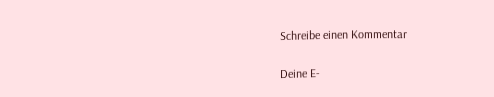Schreibe einen Kommentar

Deine E-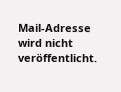Mail-Adresse wird nicht veröffentlicht.